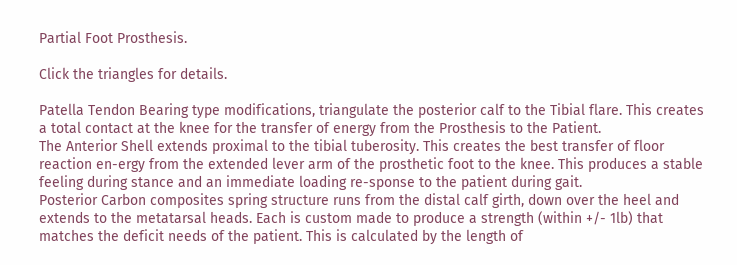Partial Foot Prosthesis.

Click the triangles for details.

Patella Tendon Bearing type modifications, triangulate the posterior calf to the Tibial flare. This creates a total contact at the knee for the transfer of energy from the Prosthesis to the Patient.
The Anterior Shell extends proximal to the tibial tuberosity. This creates the best transfer of floor reaction en-ergy from the extended lever arm of the prosthetic foot to the knee. This produces a stable feeling during stance and an immediate loading re-sponse to the patient during gait.
Posterior Carbon composites spring structure runs from the distal calf girth, down over the heel and extends to the metatarsal heads. Each is custom made to produce a strength (within +/- 1lb) that matches the deficit needs of the patient. This is calculated by the length of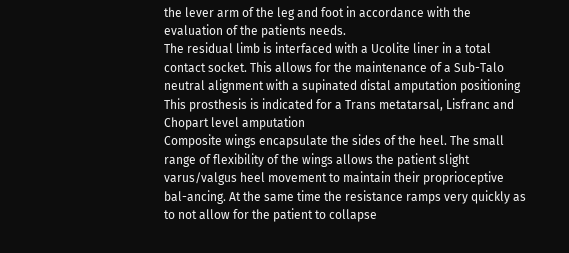the lever arm of the leg and foot in accordance with the evaluation of the patients needs.
The residual limb is interfaced with a Ucolite liner in a total contact socket. This allows for the maintenance of a Sub-Talo neutral alignment with a supinated distal amputation positioning
This prosthesis is indicated for a Trans metatarsal, Lisfranc and Chopart level amputation
Composite wings encapsulate the sides of the heel. The small range of flexibility of the wings allows the patient slight varus/valgus heel movement to maintain their proprioceptive bal-ancing. At the same time the resistance ramps very quickly as to not allow for the patient to collapse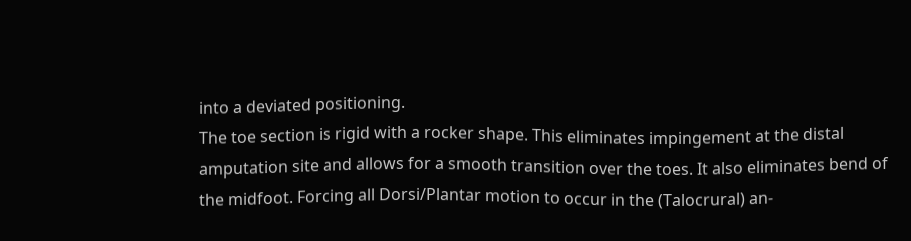into a deviated positioning.
The toe section is rigid with a rocker shape. This eliminates impingement at the distal amputation site and allows for a smooth transition over the toes. It also eliminates bend of the midfoot. Forcing all Dorsi/Plantar motion to occur in the (Talocrural) an-